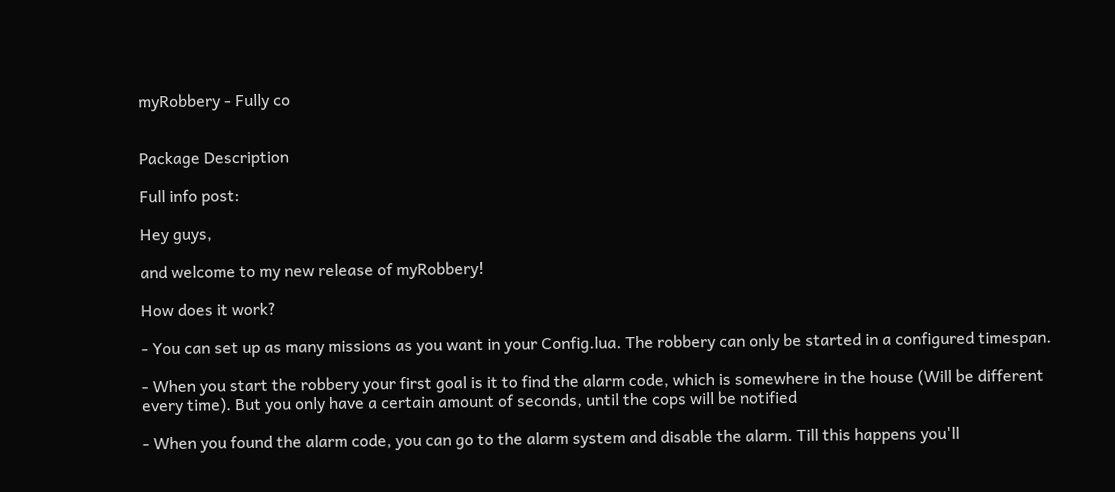myRobbery - Fully co


Package Description

Full info post:

Hey guys,

and welcome to my new release of myRobbery!

How does it work?

- You can set up as many missions as you want in your Config.lua. The robbery can only be started in a configured timespan.

- When you start the robbery your first goal is it to find the alarm code, which is somewhere in the house (Will be different every time). But you only have a certain amount of seconds, until the cops will be notified

- When you found the alarm code, you can go to the alarm system and disable the alarm. Till this happens you'll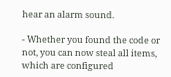hear an alarm sound.

- Whether you found the code or not, you can now steal all items, which are configured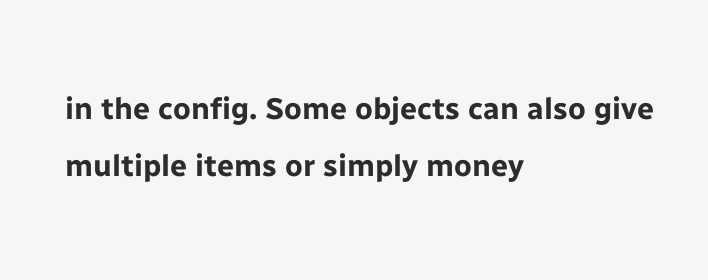in the config. Some objects can also give multiple items or simply money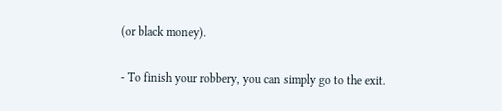(or black money).

- To finish your robbery, you can simply go to the exit.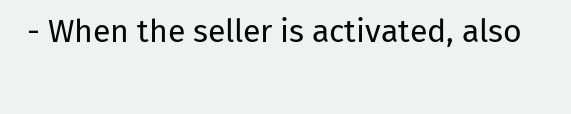- When the seller is activated, also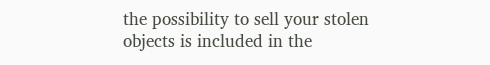the possibility to sell your stolen objects is included in the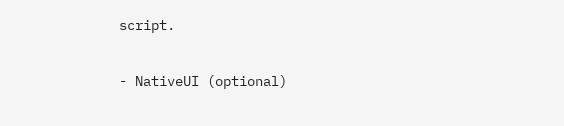script.


- NativeUI (optional)